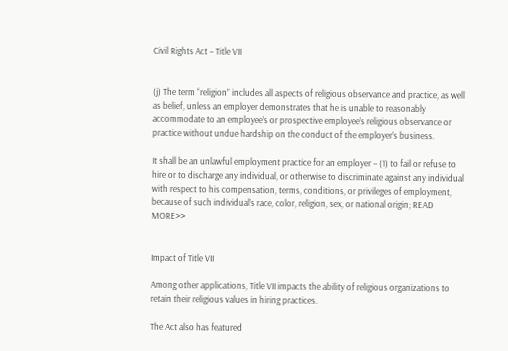Civil Rights Act – Title VII


(j) The term “religion” includes all aspects of religious observance and practice, as well as belief, unless an employer demonstrates that he is unable to reasonably accommodate to an employee’s or prospective employee’s religious observance or practice without undue hardship on the conduct of the employer’s business.

It shall be an unlawful employment practice for an employer – (1) to fail or refuse to hire or to discharge any individual, or otherwise to discriminate against any individual with respect to his compensation, terms, conditions, or privileges of employment, because of such individual’s race, color, religion, sex, or national origin; READ MORE>>


Impact of Title VII

Among other applications, Title VII impacts the ability of religious organizations to retain their religious values in hiring practices.

The Act also has featured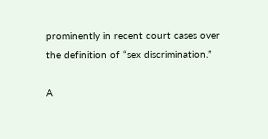prominently in recent court cases over the definition of “sex discrimination.”

A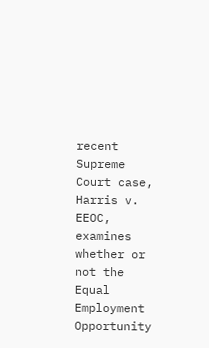recent Supreme Court case, Harris v. EEOC, examines whether or not the Equal Employment Opportunity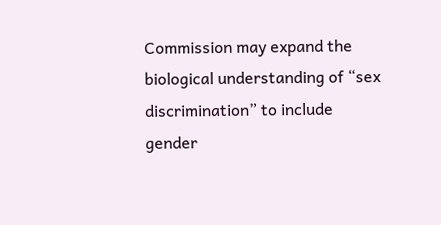Commission may expand the biological understanding of “sex discrimination” to include gender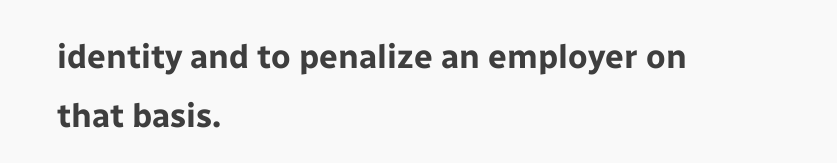identity and to penalize an employer on that basis.